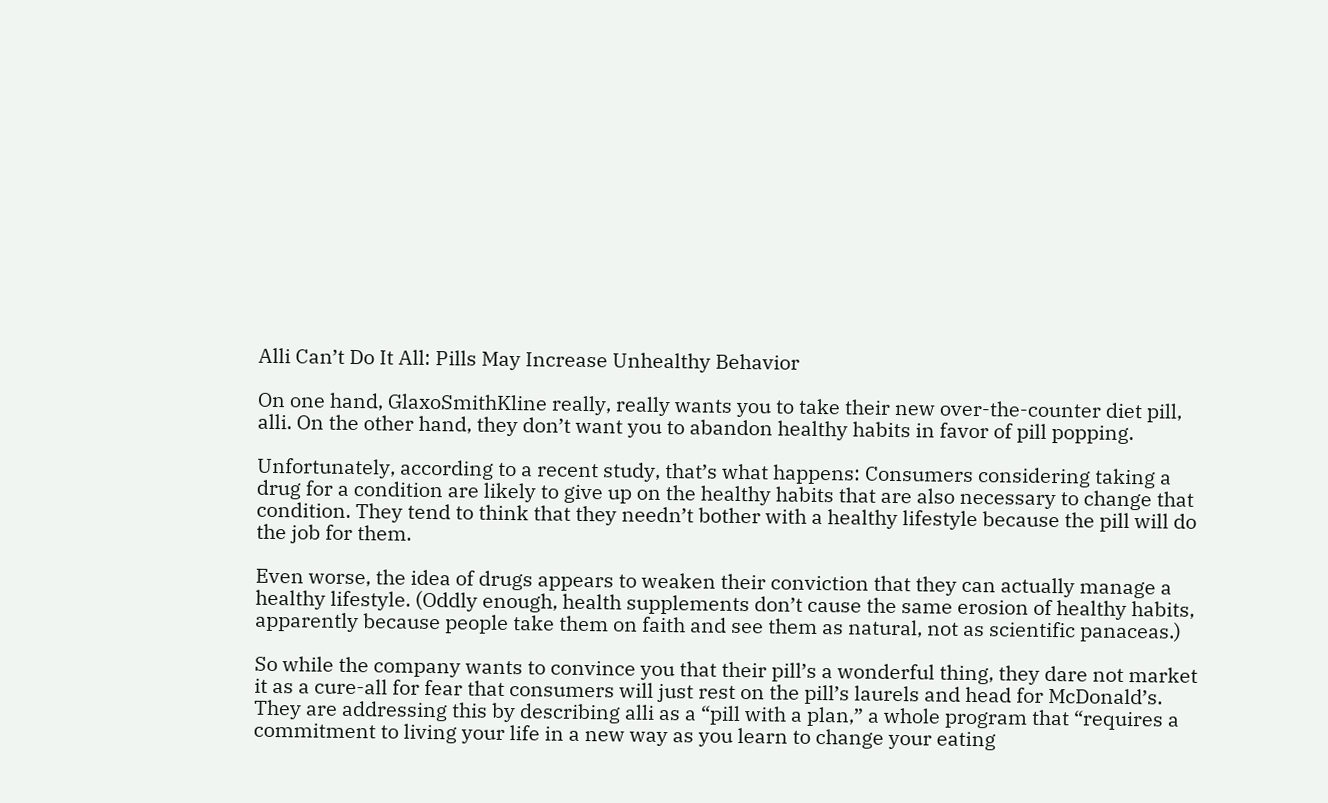Alli Can’t Do It All: Pills May Increase Unhealthy Behavior

On one hand, GlaxoSmithKline really, really wants you to take their new over-the-counter diet pill, alli. On the other hand, they don’t want you to abandon healthy habits in favor of pill popping.

Unfortunately, according to a recent study, that’s what happens: Consumers considering taking a drug for a condition are likely to give up on the healthy habits that are also necessary to change that condition. They tend to think that they needn’t bother with a healthy lifestyle because the pill will do the job for them.

Even worse, the idea of drugs appears to weaken their conviction that they can actually manage a healthy lifestyle. (Oddly enough, health supplements don’t cause the same erosion of healthy habits, apparently because people take them on faith and see them as natural, not as scientific panaceas.)

So while the company wants to convince you that their pill’s a wonderful thing, they dare not market it as a cure-all for fear that consumers will just rest on the pill’s laurels and head for McDonald’s. They are addressing this by describing alli as a “pill with a plan,” a whole program that “requires a commitment to living your life in a new way as you learn to change your eating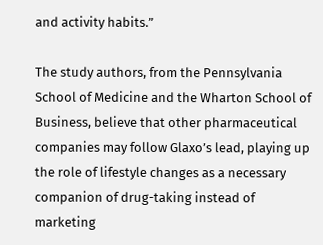and activity habits.”

The study authors, from the Pennsylvania School of Medicine and the Wharton School of Business, believe that other pharmaceutical companies may follow Glaxo’s lead, playing up the role of lifestyle changes as a necessary companion of drug-taking instead of marketing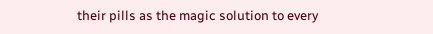their pills as the magic solution to every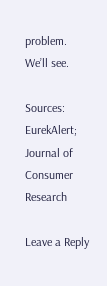problem. We’ll see.

Sources: EurekAlert; Journal of Consumer Research

Leave a Reply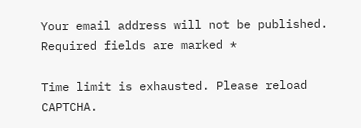Your email address will not be published. Required fields are marked *

Time limit is exhausted. Please reload CAPTCHA.